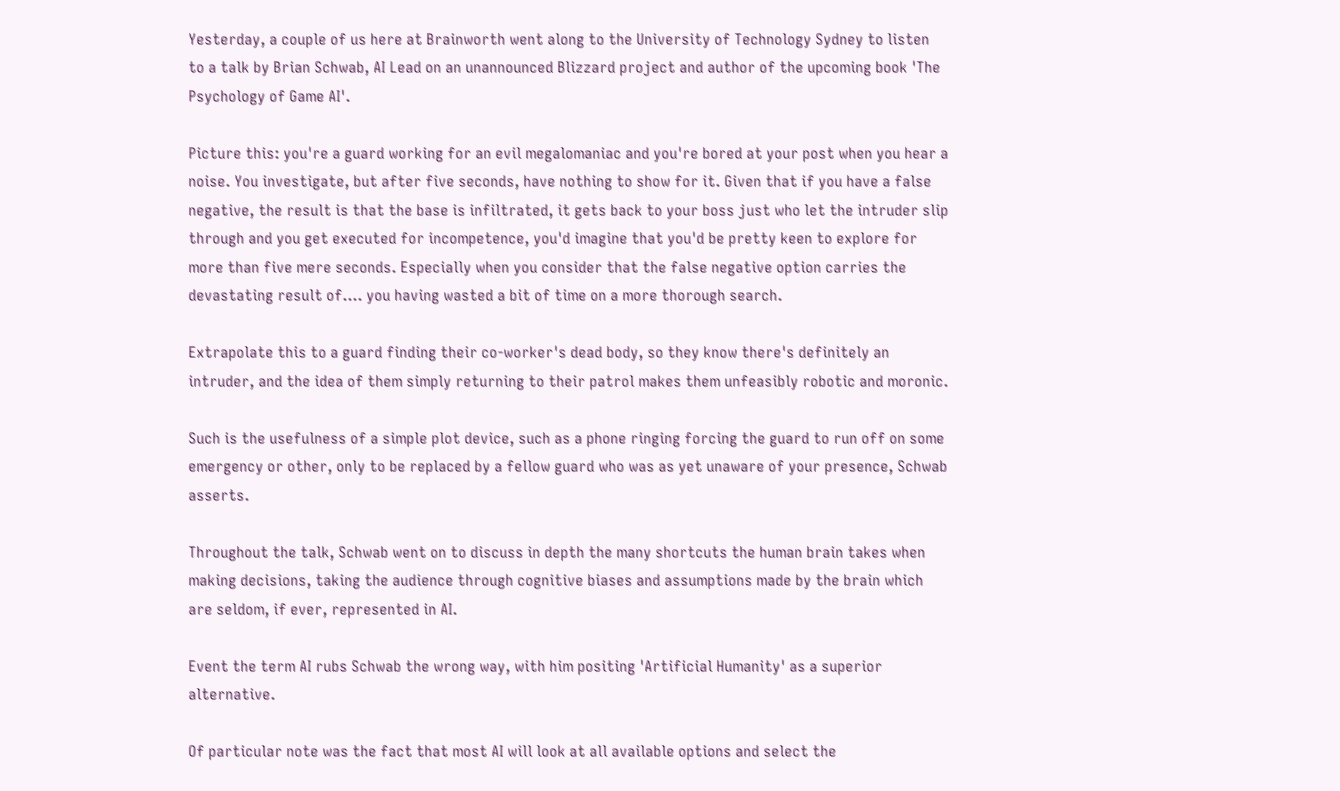Yesterday, a couple of us here at Brainworth went along to the University of Technology Sydney to listen to a talk by Brian Schwab, AI Lead on an unannounced Blizzard project and author of the upcoming book 'The Psychology of Game AI'.

Picture this: you're a guard working for an evil megalomaniac and you're bored at your post when you hear a noise. You investigate, but after five seconds, have nothing to show for it. Given that if you have a false negative, the result is that the base is infiltrated, it gets back to your boss just who let the intruder slip through and you get executed for incompetence, you'd imagine that you'd be pretty keen to explore for more than five mere seconds. Especially when you consider that the false negative option carries the devastating result of.... you having wasted a bit of time on a more thorough search.

Extrapolate this to a guard finding their co-worker's dead body, so they know there's definitely an intruder, and the idea of them simply returning to their patrol makes them unfeasibly robotic and moronic.

Such is the usefulness of a simple plot device, such as a phone ringing forcing the guard to run off on some emergency or other, only to be replaced by a fellow guard who was as yet unaware of your presence, Schwab asserts.

Throughout the talk, Schwab went on to discuss in depth the many shortcuts the human brain takes when making decisions, taking the audience through cognitive biases and assumptions made by the brain which are seldom, if ever, represented in AI.

Event the term AI rubs Schwab the wrong way, with him positing 'Artificial Humanity' as a superior alternative.

Of particular note was the fact that most AI will look at all available options and select the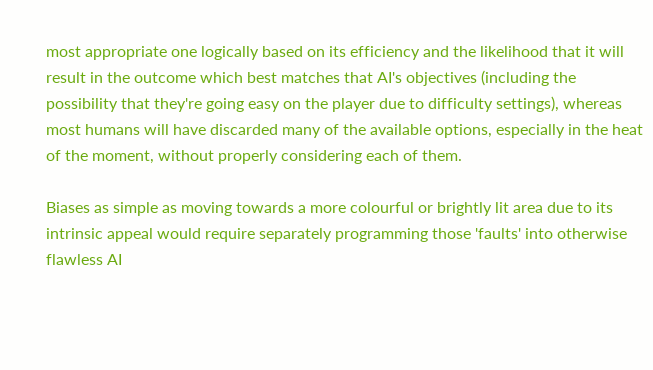most appropriate one logically based on its efficiency and the likelihood that it will result in the outcome which best matches that AI's objectives (including the possibility that they're going easy on the player due to difficulty settings), whereas most humans will have discarded many of the available options, especially in the heat of the moment, without properly considering each of them.

Biases as simple as moving towards a more colourful or brightly lit area due to its intrinsic appeal would require separately programming those 'faults' into otherwise flawless AI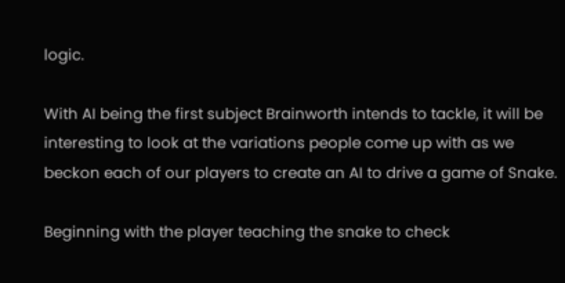logic.

With AI being the first subject Brainworth intends to tackle, it will be interesting to look at the variations people come up with as we beckon each of our players to create an AI to drive a game of Snake.

Beginning with the player teaching the snake to check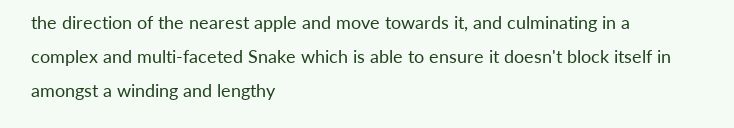the direction of the nearest apple and move towards it, and culminating in a complex and multi-faceted Snake which is able to ensure it doesn't block itself in amongst a winding and lengthy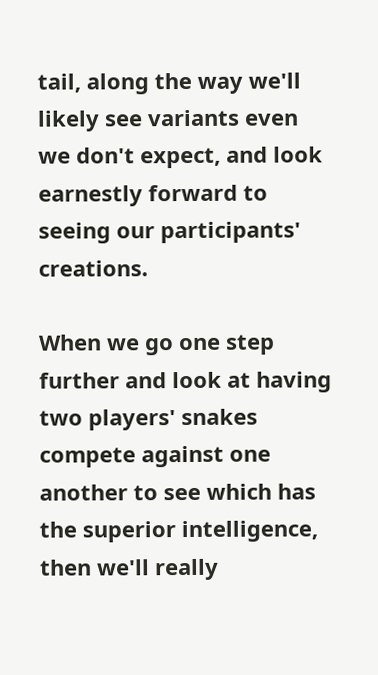tail, along the way we'll likely see variants even we don't expect, and look earnestly forward to seeing our participants' creations.

When we go one step further and look at having two players' snakes compete against one another to see which has the superior intelligence, then we'll really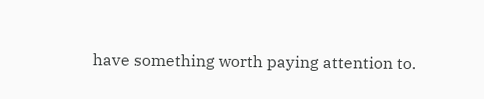have something worth paying attention to.